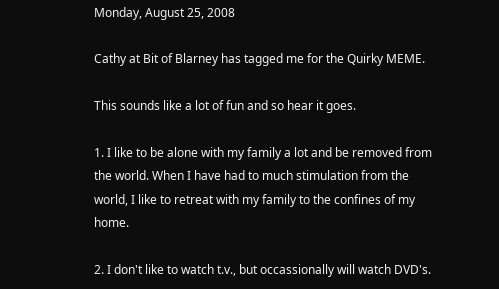Monday, August 25, 2008

Cathy at Bit of Blarney has tagged me for the Quirky MEME.

This sounds like a lot of fun and so hear it goes.

1. I like to be alone with my family a lot and be removed from the world. When I have had to much stimulation from the world, I like to retreat with my family to the confines of my home.

2. I don't like to watch t.v., but occassionally will watch DVD's.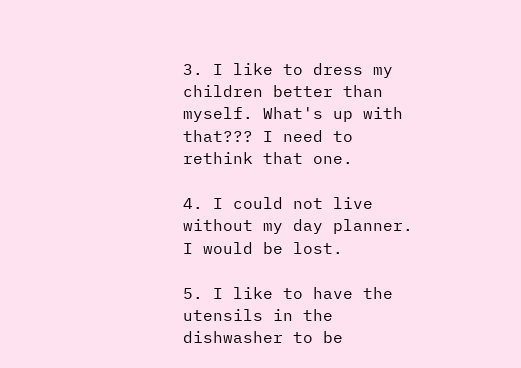3. I like to dress my children better than myself. What's up with that??? I need to rethink that one.

4. I could not live without my day planner. I would be lost.

5. I like to have the utensils in the dishwasher to be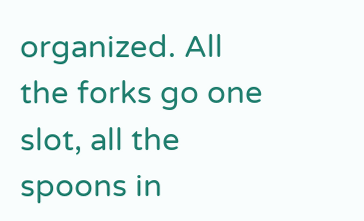organized. All the forks go one slot, all the spoons in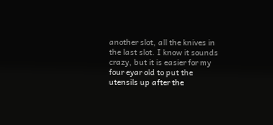another slot, all the knives in the last slot. I know it sounds crazy, but it is easier for my four eyar old to put the utensils up after the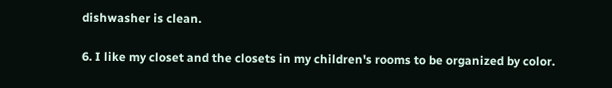dishwasher is clean.

6. I like my closet and the closets in my children's rooms to be organized by color.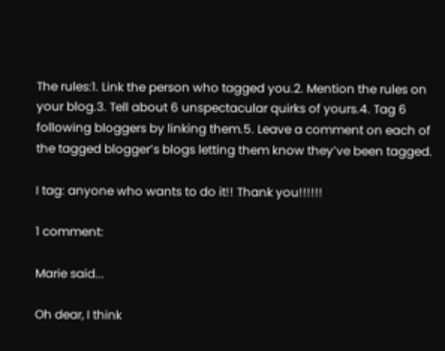The rules:1. Link the person who tagged you.2. Mention the rules on your blog.3. Tell about 6 unspectacular quirks of yours.4. Tag 6 following bloggers by linking them.5. Leave a comment on each of the tagged blogger’s blogs letting them know they’ve been tagged.

I tag: anyone who wants to do it!! Thank you!!!!!!

1 comment:

Marie said...

Oh dear, I think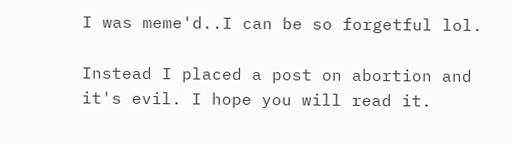I was meme'd..I can be so forgetful lol.

Instead I placed a post on abortion and it's evil. I hope you will read it.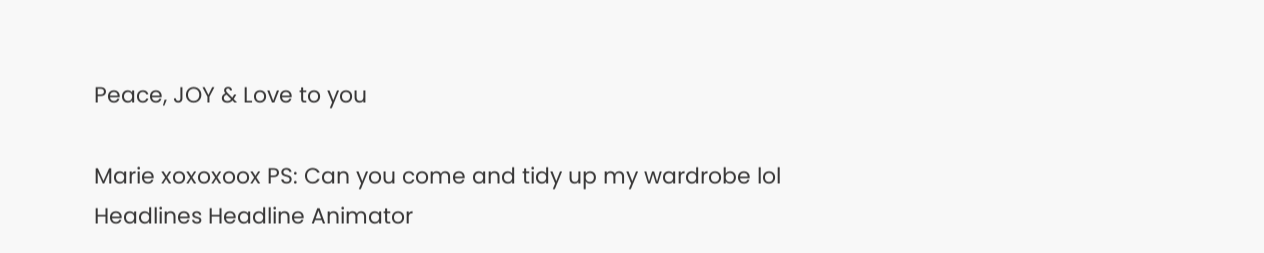Peace, JOY & Love to you

Marie xoxoxoox PS: Can you come and tidy up my wardrobe lol Headlines Headline Animator